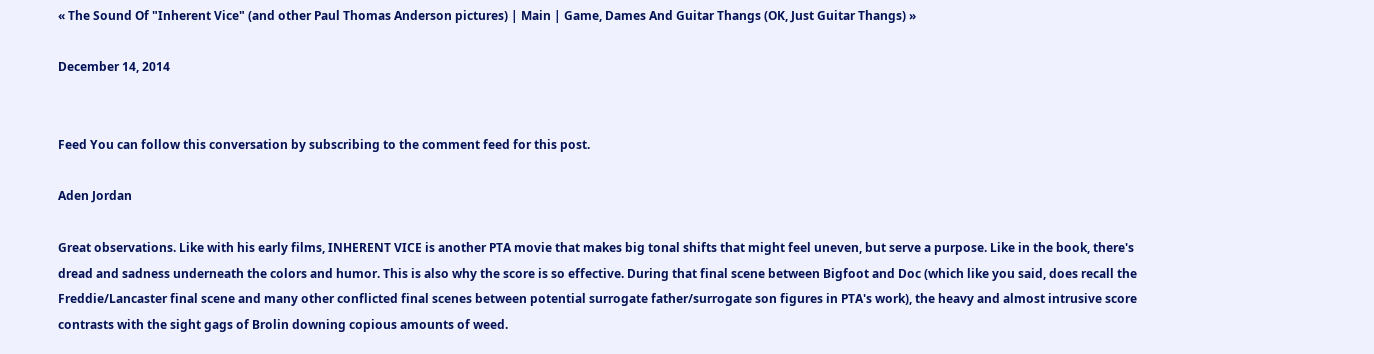« The Sound Of "Inherent Vice" (and other Paul Thomas Anderson pictures) | Main | Game, Dames And Guitar Thangs (OK, Just Guitar Thangs) »

December 14, 2014


Feed You can follow this conversation by subscribing to the comment feed for this post.

Aden Jordan

Great observations. Like with his early films, INHERENT VICE is another PTA movie that makes big tonal shifts that might feel uneven, but serve a purpose. Like in the book, there's dread and sadness underneath the colors and humor. This is also why the score is so effective. During that final scene between Bigfoot and Doc (which like you said, does recall the Freddie/Lancaster final scene and many other conflicted final scenes between potential surrogate father/surrogate son figures in PTA's work), the heavy and almost intrusive score contrasts with the sight gags of Brolin downing copious amounts of weed.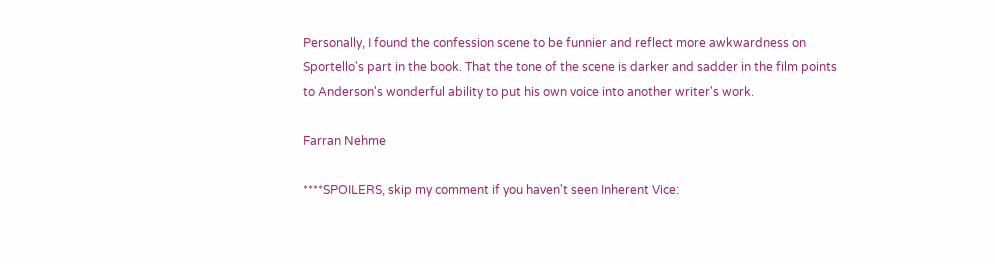Personally, I found the confession scene to be funnier and reflect more awkwardness on Sportello's part in the book. That the tone of the scene is darker and sadder in the film points to Anderson's wonderful ability to put his own voice into another writer's work.

Farran Nehme

****SPOILERS, skip my comment if you haven't seen Inherent Vice: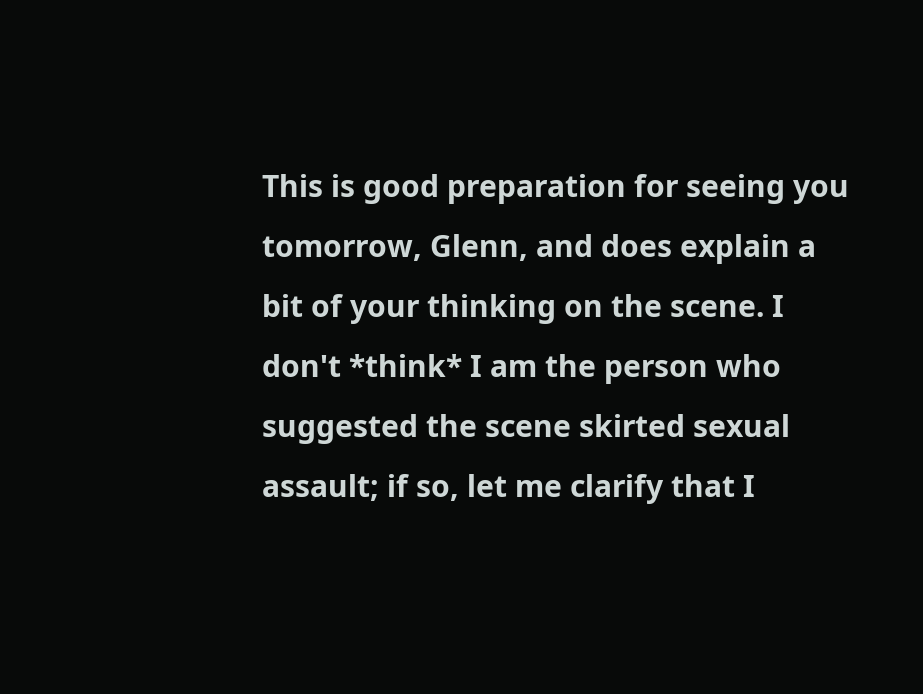This is good preparation for seeing you tomorrow, Glenn, and does explain a bit of your thinking on the scene. I don't *think* I am the person who suggested the scene skirted sexual assault; if so, let me clarify that I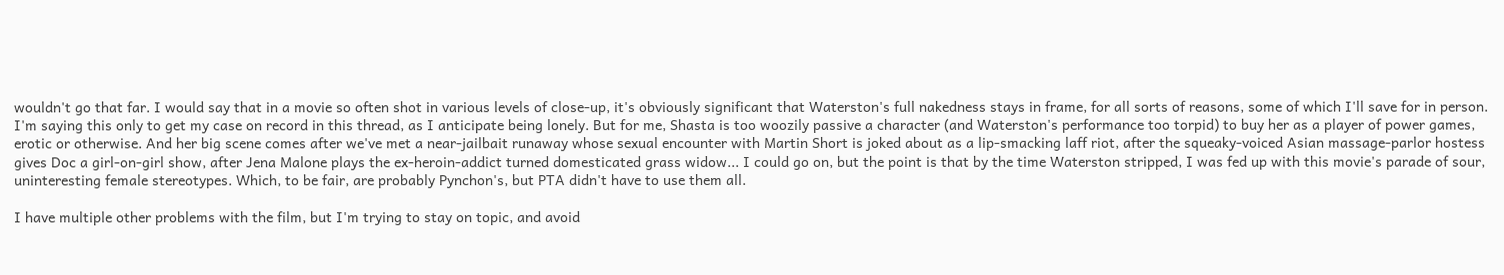wouldn't go that far. I would say that in a movie so often shot in various levels of close-up, it's obviously significant that Waterston's full nakedness stays in frame, for all sorts of reasons, some of which I'll save for in person. I'm saying this only to get my case on record in this thread, as I anticipate being lonely. But for me, Shasta is too woozily passive a character (and Waterston's performance too torpid) to buy her as a player of power games, erotic or otherwise. And her big scene comes after we've met a near-jailbait runaway whose sexual encounter with Martin Short is joked about as a lip-smacking laff riot, after the squeaky-voiced Asian massage-parlor hostess gives Doc a girl-on-girl show, after Jena Malone plays the ex-heroin-addict turned domesticated grass widow... I could go on, but the point is that by the time Waterston stripped, I was fed up with this movie's parade of sour, uninteresting female stereotypes. Which, to be fair, are probably Pynchon's, but PTA didn't have to use them all.

I have multiple other problems with the film, but I'm trying to stay on topic, and avoid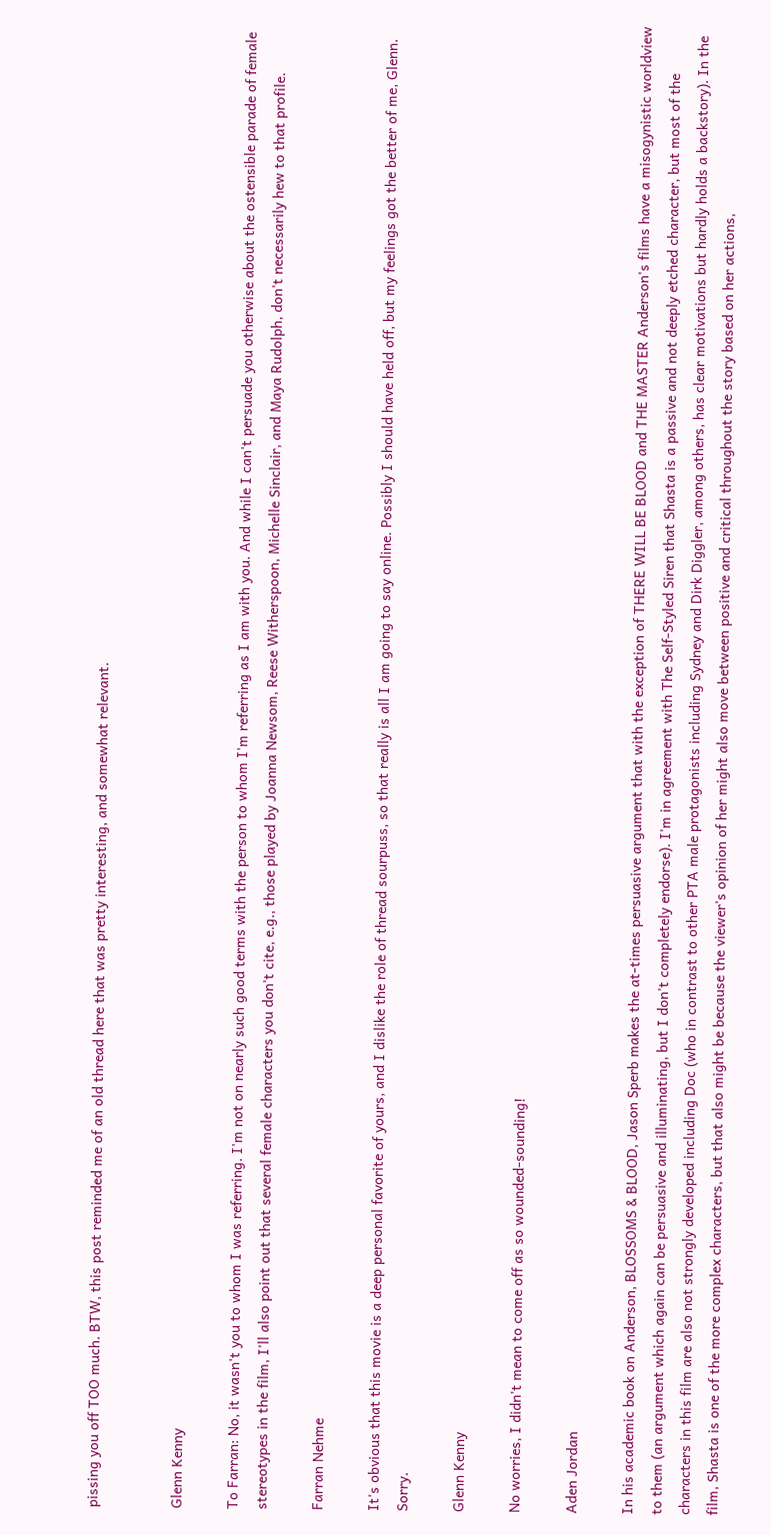pissing you off TOO much. BTW, this post reminded me of an old thread here that was pretty interesting, and somewhat relevant.


Glenn Kenny

To Farran: No, it wasn't you to whom I was referring. I'm not on nearly such good terms with the person to whom I'm referring as I am with you. And while I can't persuade you otherwise about the ostensible parade of female stereotypes in the film, I'll also point out that several female characters you don't cite, e.g., those played by Joanna Newsom, Reese Witherspoon, Michelle Sinclair, and Maya Rudolph, don't necessarily hew to that profile.

Farran Nehme

It's obvious that this movie is a deep personal favorite of yours, and I dislike the role of thread sourpuss, so that really is all I am going to say online. Possibly I should have held off, but my feelings got the better of me, Glenn. Sorry.

Glenn Kenny

No worries, I didn't mean to come off as so wounded-sounding!

Aden Jordan

In his academic book on Anderson, BLOSSOMS & BLOOD, Jason Sperb makes the at-times persuasive argument that with the exception of THERE WILL BE BLOOD and THE MASTER Anderson's films have a misogynistic worldview to them (an argument which again can be persuasive and illuminating, but I don't completely endorse). I'm in agreement with The Self-Styled Siren that Shasta is a passive and not deeply etched character, but most of the characters in this film are also not strongly developed including Doc (who in contrast to other PTA male protagonists including Sydney and Dirk Diggler, among others, has clear motivations but hardly holds a backstory). In the film, Shasta is one of the more complex characters, but that also might be because the viewer's opinion of her might also move between positive and critical throughout the story based on her actions,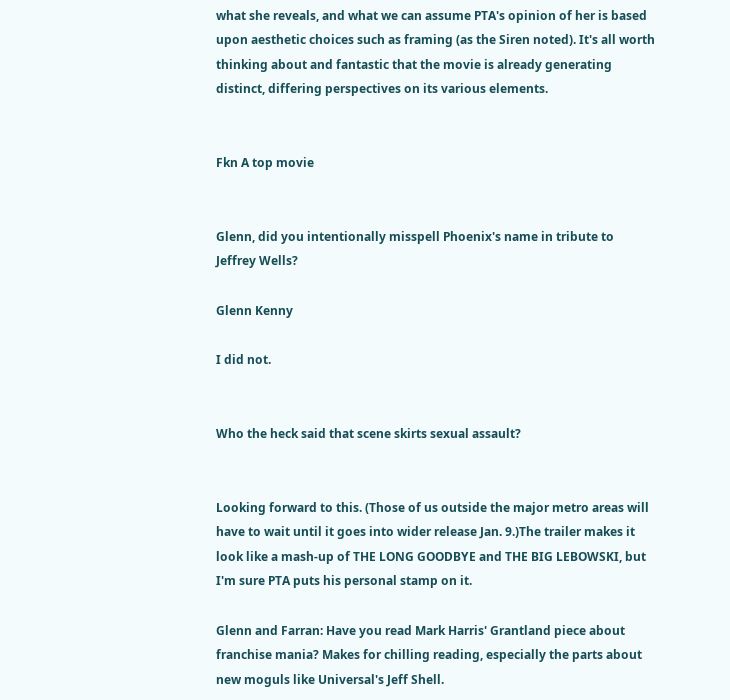what she reveals, and what we can assume PTA's opinion of her is based upon aesthetic choices such as framing (as the Siren noted). It's all worth thinking about and fantastic that the movie is already generating distinct, differing perspectives on its various elements.


Fkn A top movie


Glenn, did you intentionally misspell Phoenix's name in tribute to Jeffrey Wells?

Glenn Kenny

I did not.


Who the heck said that scene skirts sexual assault?


Looking forward to this. (Those of us outside the major metro areas will have to wait until it goes into wider release Jan. 9.)The trailer makes it look like a mash-up of THE LONG GOODBYE and THE BIG LEBOWSKI, but I'm sure PTA puts his personal stamp on it.

Glenn and Farran: Have you read Mark Harris' Grantland piece about franchise mania? Makes for chilling reading, especially the parts about new moguls like Universal's Jeff Shell.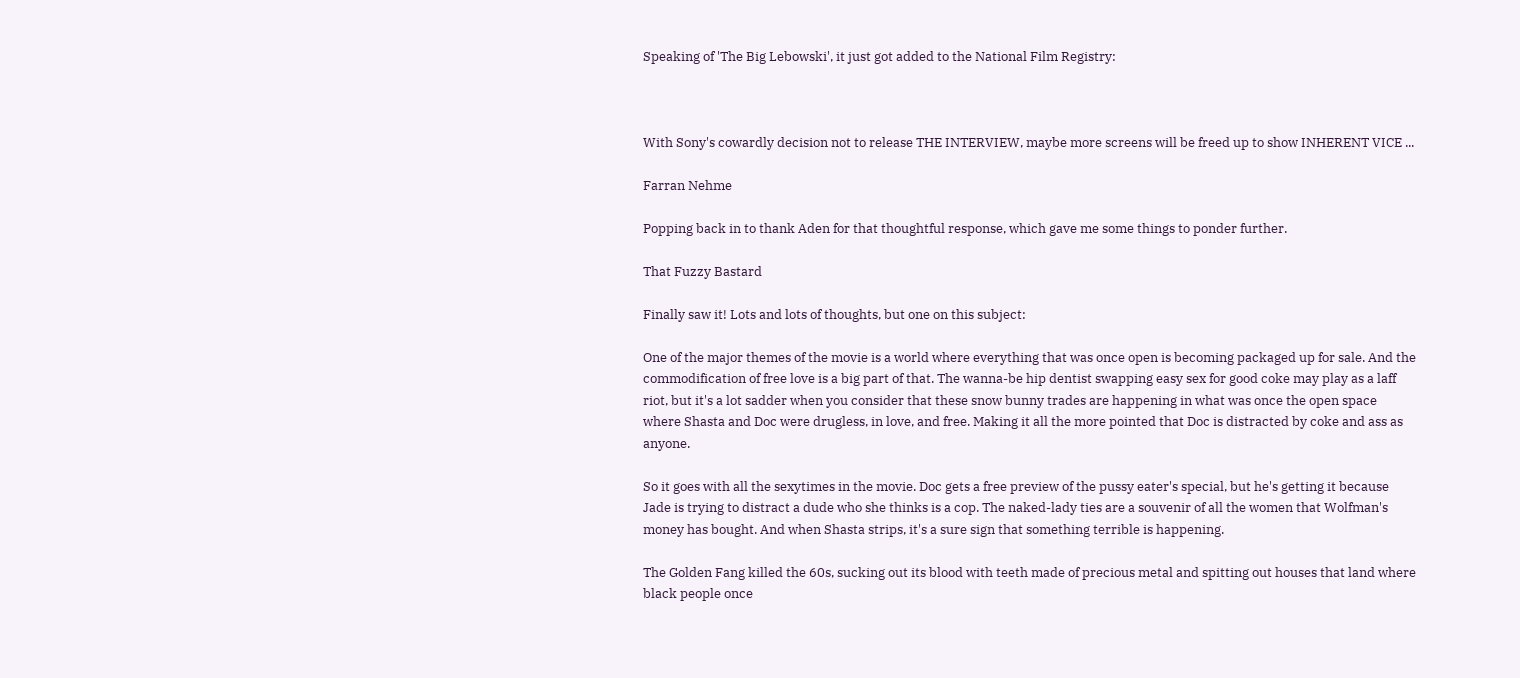Speaking of 'The Big Lebowski', it just got added to the National Film Registry:



With Sony's cowardly decision not to release THE INTERVIEW, maybe more screens will be freed up to show INHERENT VICE ...

Farran Nehme

Popping back in to thank Aden for that thoughtful response, which gave me some things to ponder further.

That Fuzzy Bastard

Finally saw it! Lots and lots of thoughts, but one on this subject:

One of the major themes of the movie is a world where everything that was once open is becoming packaged up for sale. And the commodification of free love is a big part of that. The wanna-be hip dentist swapping easy sex for good coke may play as a laff riot, but it's a lot sadder when you consider that these snow bunny trades are happening in what was once the open space where Shasta and Doc were drugless, in love, and free. Making it all the more pointed that Doc is distracted by coke and ass as anyone.

So it goes with all the sexytimes in the movie. Doc gets a free preview of the pussy eater's special, but he's getting it because Jade is trying to distract a dude who she thinks is a cop. The naked-lady ties are a souvenir of all the women that Wolfman's money has bought. And when Shasta strips, it's a sure sign that something terrible is happening.

The Golden Fang killed the 60s, sucking out its blood with teeth made of precious metal and spitting out houses that land where black people once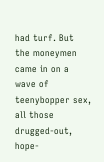had turf. But the moneymen came in on a wave of teenybopper sex, all those drugged-out, hope-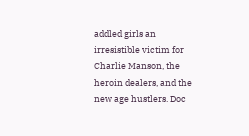addled girls an irresistible victim for Charlie Manson, the heroin dealers, and the new age hustlers. Doc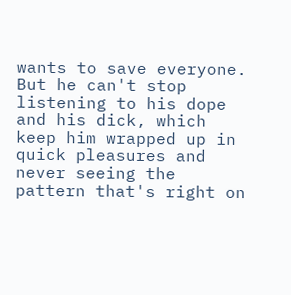wants to save everyone. But he can't stop listening to his dope and his dick, which keep him wrapped up in quick pleasures and never seeing the pattern that's right on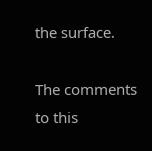the surface.

The comments to this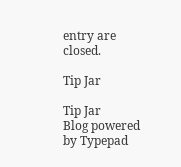entry are closed.

Tip Jar

Tip Jar
Blog powered by Typepad